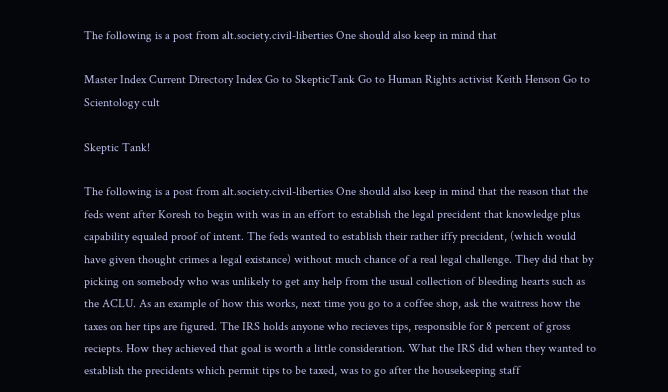The following is a post from alt.society.civil-liberties One should also keep in mind that

Master Index Current Directory Index Go to SkepticTank Go to Human Rights activist Keith Henson Go to Scientology cult

Skeptic Tank!

The following is a post from alt.society.civil-liberties One should also keep in mind that the reason that the feds went after Koresh to begin with was in an effort to establish the legal precident that knowledge plus capability equaled proof of intent. The feds wanted to establish their rather iffy precident, (which would have given thought crimes a legal existance) without much chance of a real legal challenge. They did that by picking on somebody who was unlikely to get any help from the usual collection of bleeding hearts such as the ACLU. As an example of how this works, next time you go to a coffee shop, ask the waitress how the taxes on her tips are figured. The IRS holds anyone who recieves tips, responsible for 8 percent of gross reciepts. How they achieved that goal is worth a little consideration. What the IRS did when they wanted to establish the precidents which permit tips to be taxed, was to go after the housekeeping staff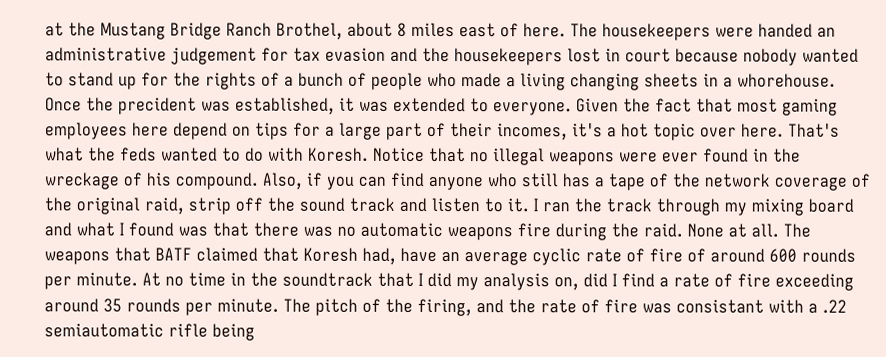at the Mustang Bridge Ranch Brothel, about 8 miles east of here. The housekeepers were handed an administrative judgement for tax evasion and the housekeepers lost in court because nobody wanted to stand up for the rights of a bunch of people who made a living changing sheets in a whorehouse. Once the precident was established, it was extended to everyone. Given the fact that most gaming employees here depend on tips for a large part of their incomes, it's a hot topic over here. That's what the feds wanted to do with Koresh. Notice that no illegal weapons were ever found in the wreckage of his compound. Also, if you can find anyone who still has a tape of the network coverage of the original raid, strip off the sound track and listen to it. I ran the track through my mixing board and what I found was that there was no automatic weapons fire during the raid. None at all. The weapons that BATF claimed that Koresh had, have an average cyclic rate of fire of around 600 rounds per minute. At no time in the soundtrack that I did my analysis on, did I find a rate of fire exceeding around 35 rounds per minute. The pitch of the firing, and the rate of fire was consistant with a .22 semiautomatic rifle being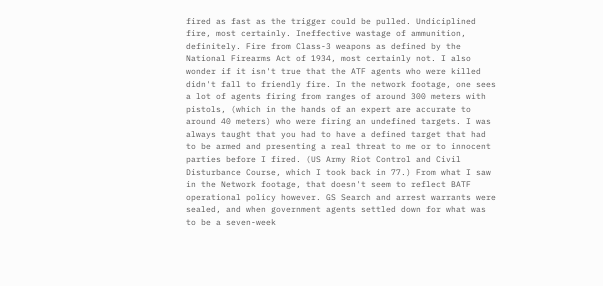fired as fast as the trigger could be pulled. Undiciplined fire, most certainly. Ineffective wastage of ammunition, definitely. Fire from Class-3 weapons as defined by the National Firearms Act of 1934, most certainly not. I also wonder if it isn't true that the ATF agents who were killed didn't fall to friendly fire. In the network footage, one sees a lot of agents firing from ranges of around 300 meters with pistols, (which in the hands of an expert are accurate to around 40 meters) who were firing an undefined targets. I was always taught that you had to have a defined target that had to be armed and presenting a real threat to me or to innocent parties before I fired. (US Army Riot Control and Civil Disturbance Course, which I took back in 77.) From what I saw in the Network footage, that doesn't seem to reflect BATF operational policy however. GS Search and arrest warrants were sealed, and when government agents settled down for what was to be a seven-week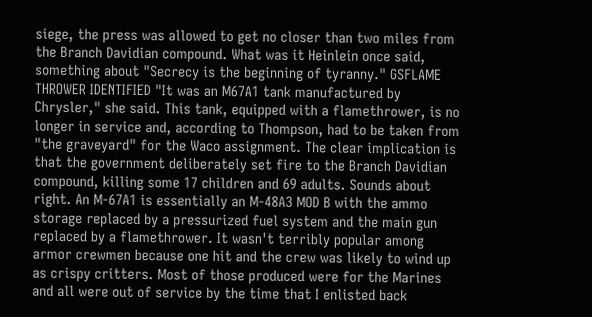siege, the press was allowed to get no closer than two miles from the Branch Davidian compound. What was it Heinlein once said, something about "Secrecy is the beginning of tyranny." GSFLAME THROWER IDENTIFIED "It was an M67A1 tank manufactured by Chrysler," she said. This tank, equipped with a flamethrower, is no longer in service and, according to Thompson, had to be taken from "the graveyard" for the Waco assignment. The clear implication is that the government deliberately set fire to the Branch Davidian compound, killing some 17 children and 69 adults. Sounds about right. An M-67A1 is essentially an M-48A3 MOD B with the ammo storage replaced by a pressurized fuel system and the main gun replaced by a flamethrower. It wasn't terribly popular among armor crewmen because one hit and the crew was likely to wind up as crispy critters. Most of those produced were for the Marines and all were out of service by the time that I enlisted back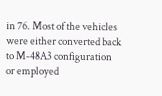in 76. Most of the vehicles were either converted back to M-48A3 configuration or employed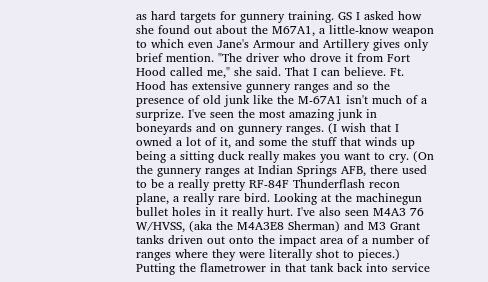as hard targets for gunnery training. GS I asked how she found out about the M67A1, a little-know weapon to which even Jane's Armour and Artillery gives only brief mention. "The driver who drove it from Fort Hood called me," she said. That I can believe. Ft. Hood has extensive gunnery ranges and so the presence of old junk like the M-67A1 isn't much of a surprize. I've seen the most amazing junk in boneyards and on gunnery ranges. (I wish that I owned a lot of it, and some the stuff that winds up being a sitting duck really makes you want to cry. (On the gunnery ranges at Indian Springs AFB, there used to be a really pretty RF-84F Thunderflash recon plane, a really rare bird. Looking at the machinegun bullet holes in it really hurt. I've also seen M4A3 76 W/HVSS, (aka the M4A3E8 Sherman) and M3 Grant tanks driven out onto the impact area of a number of ranges where they were literally shot to pieces.) Putting the flametrower in that tank back into service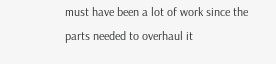must have been a lot of work since the parts needed to overhaul it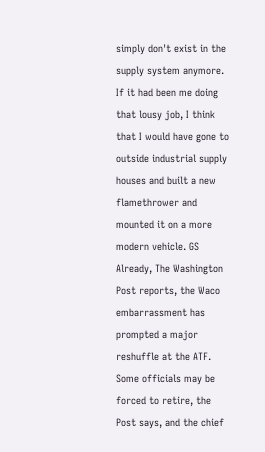simply don't exist in the supply system anymore. If it had been me doing that lousy job, I think that I would have gone to outside industrial supply houses and built a new flamethrower and mounted it on a more modern vehicle. GS Already, The Washington Post reports, the Waco embarrassment has prompted a major reshuffle at the ATF. Some officials may be forced to retire, the Post says, and the chief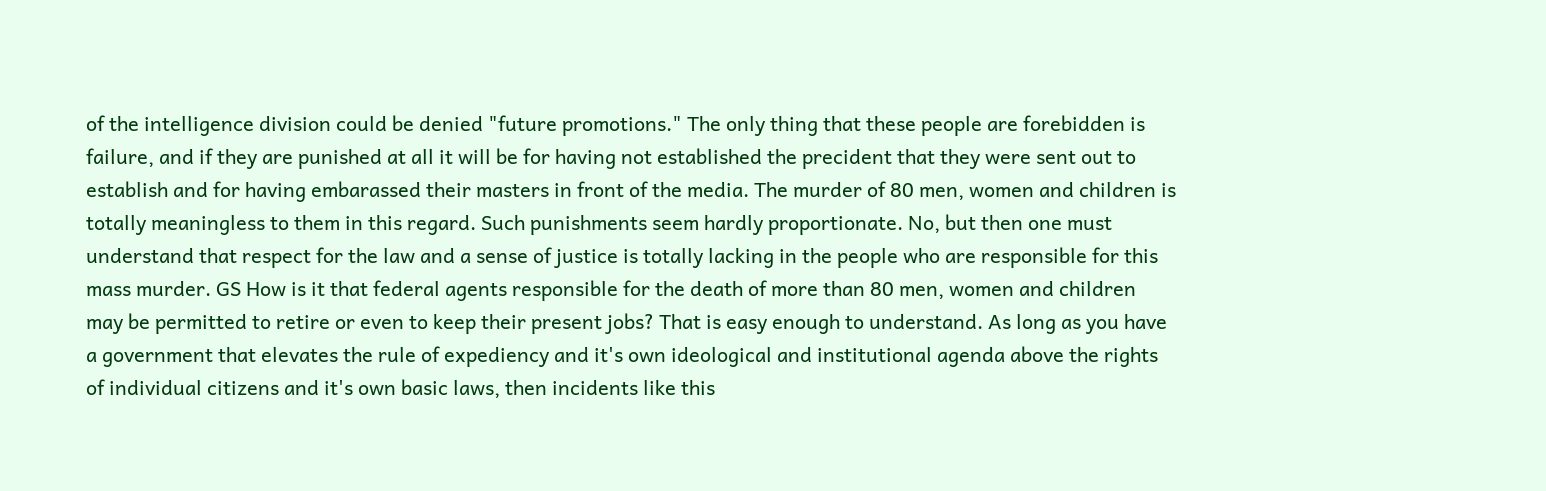of the intelligence division could be denied "future promotions." The only thing that these people are forebidden is failure, and if they are punished at all it will be for having not established the precident that they were sent out to establish and for having embarassed their masters in front of the media. The murder of 80 men, women and children is totally meaningless to them in this regard. Such punishments seem hardly proportionate. No, but then one must understand that respect for the law and a sense of justice is totally lacking in the people who are responsible for this mass murder. GS How is it that federal agents responsible for the death of more than 80 men, women and children may be permitted to retire or even to keep their present jobs? That is easy enough to understand. As long as you have a government that elevates the rule of expediency and it's own ideological and institutional agenda above the rights of individual citizens and it's own basic laws, then incidents like this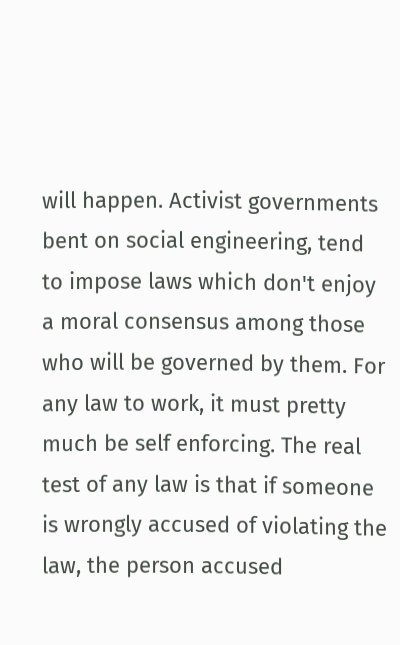will happen. Activist governments bent on social engineering, tend to impose laws which don't enjoy a moral consensus among those who will be governed by them. For any law to work, it must pretty much be self enforcing. The real test of any law is that if someone is wrongly accused of violating the law, the person accused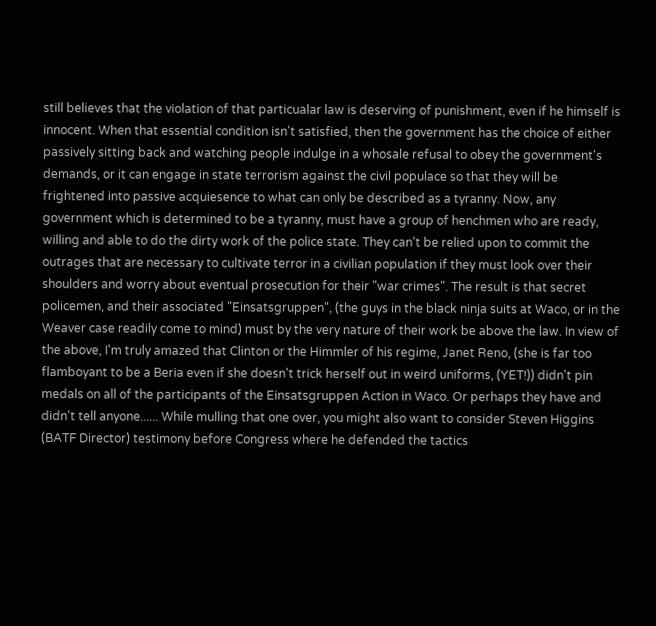still believes that the violation of that particualar law is deserving of punishment, even if he himself is innocent. When that essential condition isn't satisfied, then the government has the choice of either passively sitting back and watching people indulge in a whosale refusal to obey the government's demands, or it can engage in state terrorism against the civil populace so that they will be frightened into passive acquiesence to what can only be described as a tyranny. Now, any government which is determined to be a tyranny, must have a group of henchmen who are ready, willing and able to do the dirty work of the police state. They can't be relied upon to commit the outrages that are necessary to cultivate terror in a civilian population if they must look over their shoulders and worry about eventual prosecution for their "war crimes". The result is that secret policemen, and their associated "Einsatsgruppen", (the guys in the black ninja suits at Waco, or in the Weaver case readily come to mind) must by the very nature of their work be above the law. In view of the above, I'm truly amazed that Clinton or the Himmler of his regime, Janet Reno, (she is far too flamboyant to be a Beria even if she doesn't trick herself out in weird uniforms, (YET!)) didn't pin medals on all of the participants of the Einsatsgruppen Action in Waco. Or perhaps they have and didn't tell anyone...... While mulling that one over, you might also want to consider Steven Higgins (BATF Director) testimony before Congress where he defended the tactics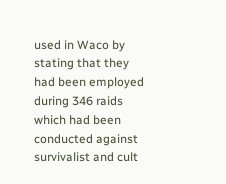used in Waco by stating that they had been employed during 346 raids which had been conducted against survivalist and cult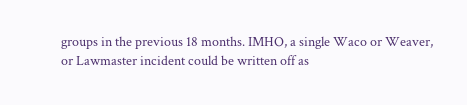groups in the previous 18 months. IMHO, a single Waco or Weaver, or Lawmaster incident could be written off as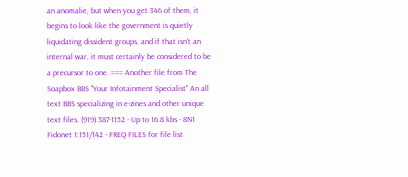an anomalie, but when you get 346 of them, it begins to look like the government is quietly liquidating dissident groups, and if that isn't an internal war, it must certainly be considered to be a precursor to one. === Another file from The Soapbox BBS "Your Infotainment Specialist" An all text BBS specializing in e-zines and other unique text files. (919) 387-1152 - Up to 16.8 kbs - 8N1 Fidonet 1:151/142 - FREQ FILES for file list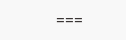===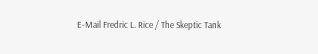E-Mail Fredric L. Rice / The Skeptic Tank